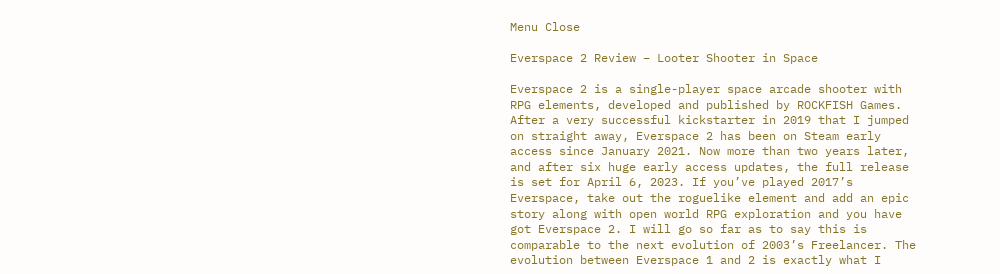Menu Close

Everspace 2 Review – Looter Shooter in Space

Everspace 2 is a single-player space arcade shooter with RPG elements, developed and published by ROCKFISH Games. After a very successful kickstarter in 2019 that I jumped on straight away, Everspace 2 has been on Steam early access since January 2021. Now more than two years later, and after six huge early access updates, the full release is set for April 6, 2023. If you’ve played 2017’s Everspace, take out the roguelike element and add an epic story along with open world RPG exploration and you have got Everspace 2. I will go so far as to say this is comparable to the next evolution of 2003’s Freelancer. The evolution between Everspace 1 and 2 is exactly what I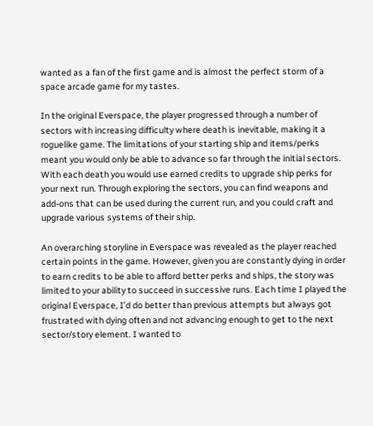wanted as a fan of the first game and is almost the perfect storm of a space arcade game for my tastes.

In the original Everspace, the player progressed through a number of sectors with increasing difficulty where death is inevitable, making it a roguelike game. The limitations of your starting ship and items/perks meant you would only be able to advance so far through the initial sectors. With each death you would use earned credits to upgrade ship perks for your next run. Through exploring the sectors, you can find weapons and add-ons that can be used during the current run, and you could craft and upgrade various systems of their ship.

An overarching storyline in Everspace was revealed as the player reached certain points in the game. However, given you are constantly dying in order to earn credits to be able to afford better perks and ships, the story was limited to your ability to succeed in successive runs. Each time I played the original Everspace, I’d do better than previous attempts but always got frustrated with dying often and not advancing enough to get to the next sector/story element. I wanted to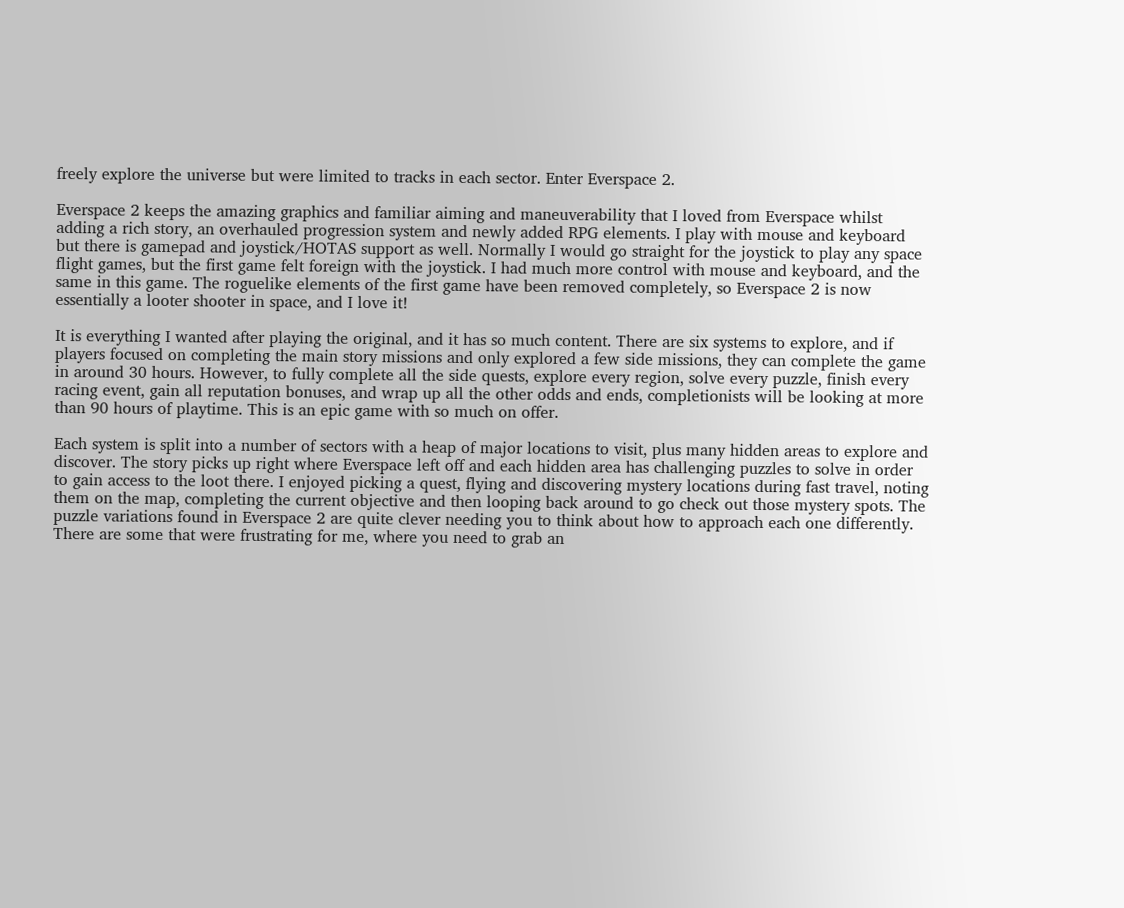freely explore the universe but were limited to tracks in each sector. Enter Everspace 2.

Everspace 2 keeps the amazing graphics and familiar aiming and maneuverability that I loved from Everspace whilst adding a rich story, an overhauled progression system and newly added RPG elements. I play with mouse and keyboard but there is gamepad and joystick/HOTAS support as well. Normally I would go straight for the joystick to play any space flight games, but the first game felt foreign with the joystick. I had much more control with mouse and keyboard, and the same in this game. The roguelike elements of the first game have been removed completely, so Everspace 2 is now essentially a looter shooter in space, and I love it!

It is everything I wanted after playing the original, and it has so much content. There are six systems to explore, and if players focused on completing the main story missions and only explored a few side missions, they can complete the game in around 30 hours. However, to fully complete all the side quests, explore every region, solve every puzzle, finish every racing event, gain all reputation bonuses, and wrap up all the other odds and ends, completionists will be looking at more than 90 hours of playtime. This is an epic game with so much on offer.

Each system is split into a number of sectors with a heap of major locations to visit, plus many hidden areas to explore and discover. The story picks up right where Everspace left off and each hidden area has challenging puzzles to solve in order to gain access to the loot there. I enjoyed picking a quest, flying and discovering mystery locations during fast travel, noting them on the map, completing the current objective and then looping back around to go check out those mystery spots. The puzzle variations found in Everspace 2 are quite clever needing you to think about how to approach each one differently. There are some that were frustrating for me, where you need to grab an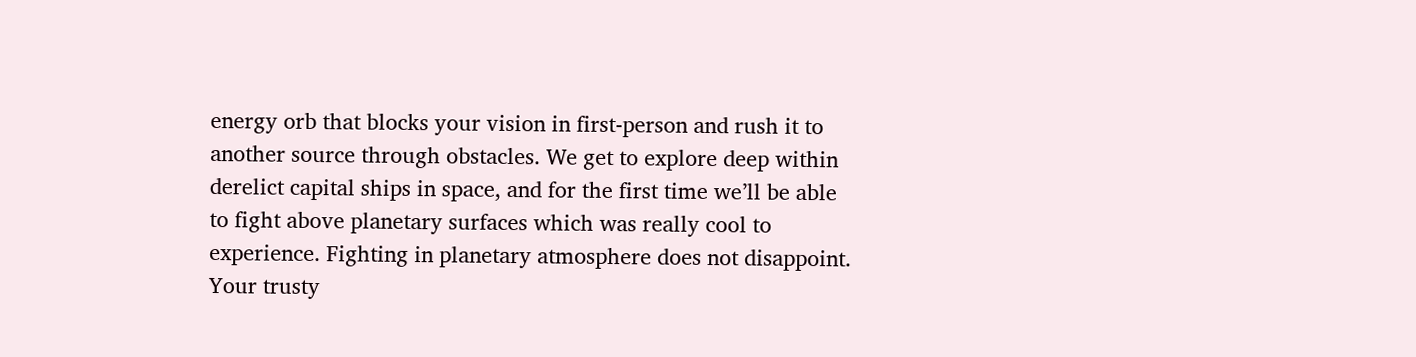energy orb that blocks your vision in first-person and rush it to another source through obstacles. We get to explore deep within derelict capital ships in space, and for the first time we’ll be able to fight above planetary surfaces which was really cool to experience. Fighting in planetary atmosphere does not disappoint. Your trusty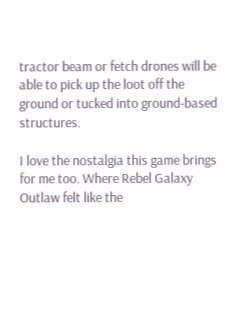tractor beam or fetch drones will be able to pick up the loot off the ground or tucked into ground-based structures.

I love the nostalgia this game brings for me too. Where Rebel Galaxy Outlaw felt like the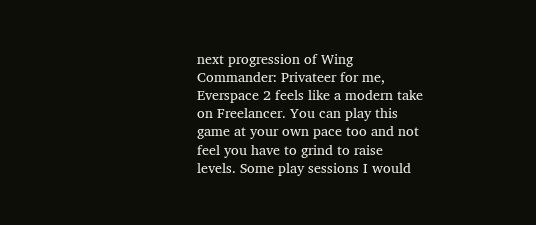next progression of Wing Commander: Privateer for me, Everspace 2 feels like a modern take on Freelancer. You can play this game at your own pace too and not feel you have to grind to raise levels. Some play sessions I would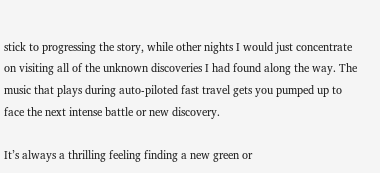stick to progressing the story, while other nights I would just concentrate on visiting all of the unknown discoveries I had found along the way. The music that plays during auto-piloted fast travel gets you pumped up to face the next intense battle or new discovery.

It’s always a thrilling feeling finding a new green or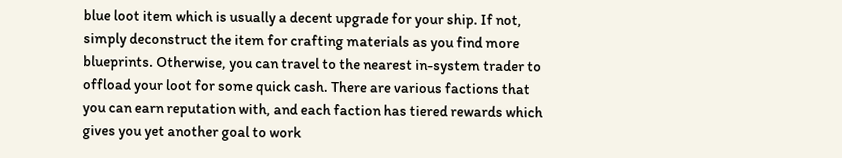blue loot item which is usually a decent upgrade for your ship. If not, simply deconstruct the item for crafting materials as you find more blueprints. Otherwise, you can travel to the nearest in-system trader to offload your loot for some quick cash. There are various factions that you can earn reputation with, and each faction has tiered rewards which gives you yet another goal to work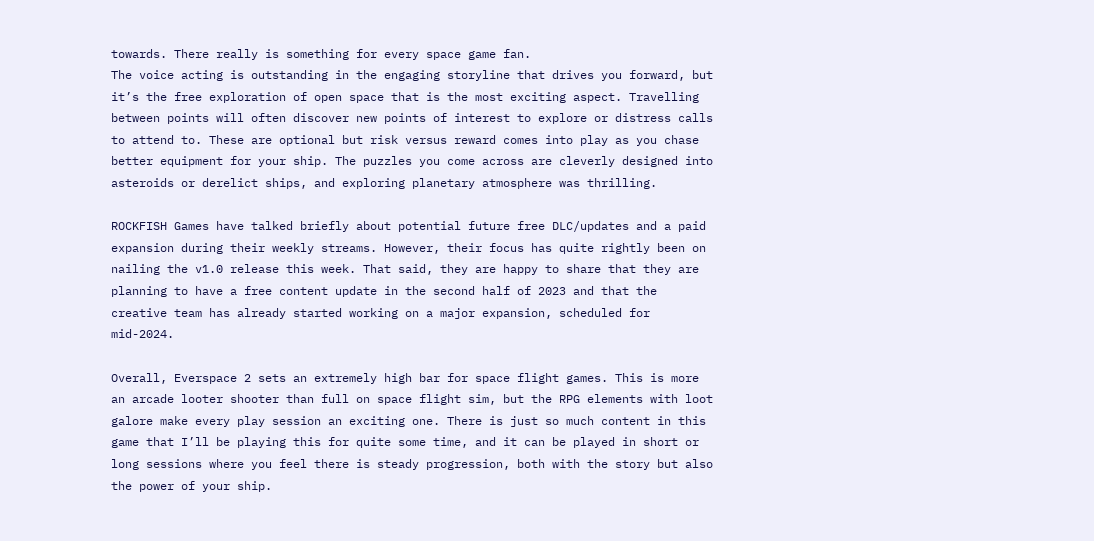towards. There really is something for every space game fan.
The voice acting is outstanding in the engaging storyline that drives you forward, but it’s the free exploration of open space that is the most exciting aspect. Travelling between points will often discover new points of interest to explore or distress calls to attend to. These are optional but risk versus reward comes into play as you chase better equipment for your ship. The puzzles you come across are cleverly designed into asteroids or derelict ships, and exploring planetary atmosphere was thrilling.

ROCKFISH Games have talked briefly about potential future free DLC/updates and a paid expansion during their weekly streams. However, their focus has quite rightly been on nailing the v1.0 release this week. That said, they are happy to share that they are planning to have a free content update in the second half of 2023 and that the creative team has already started working on a major expansion, scheduled for mid-2024.

Overall, Everspace 2 sets an extremely high bar for space flight games. This is more an arcade looter shooter than full on space flight sim, but the RPG elements with loot galore make every play session an exciting one. There is just so much content in this game that I’ll be playing this for quite some time, and it can be played in short or long sessions where you feel there is steady progression, both with the story but also the power of your ship.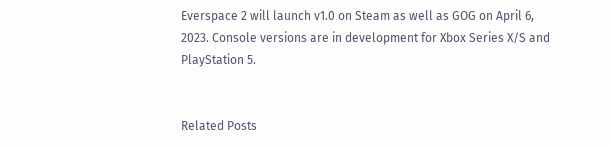Everspace 2 will launch v1.0 on Steam as well as GOG on April 6, 2023. Console versions are in development for Xbox Series X/S and PlayStation 5.


Related Posts